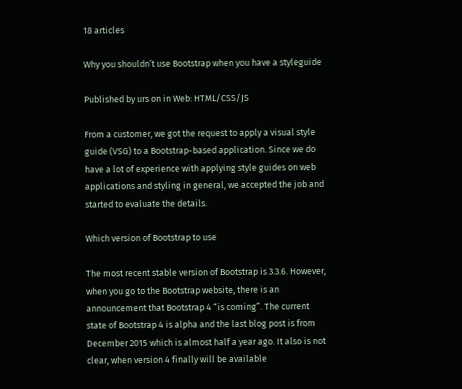18 articles

Why you shouldn’t use Bootstrap when you have a styleguide

Published by urs on in Web: HTML/CSS/JS

From a customer, we got the request to apply a visual style guide (VSG) to a Bootstrap-based application. Since we do have a lot of experience with applying style guides on web applications and styling in general, we accepted the job and started to evaluate the details.

Which version of Bootstrap to use

The most recent stable version of Bootstrap is 3.3.6. However, when you go to the Bootstrap website, there is an announcement that Bootstrap 4 “is coming”. The current state of Bootstrap 4 is alpha and the last blog post is from December 2015 which is almost half a year ago. It also is not clear, when version 4 finally will be available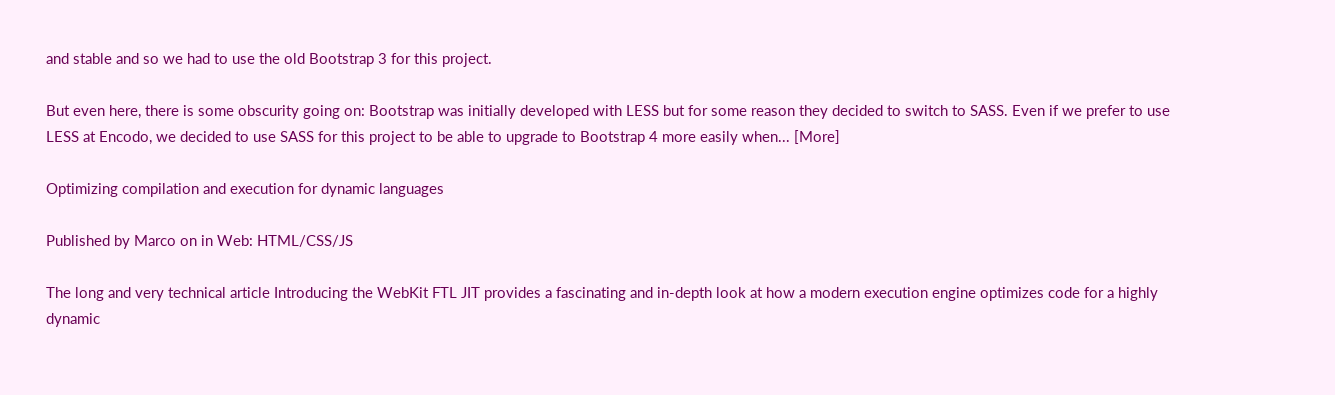and stable and so we had to use the old Bootstrap 3 for this project.

But even here, there is some obscurity going on: Bootstrap was initially developed with LESS but for some reason they decided to switch to SASS. Even if we prefer to use LESS at Encodo, we decided to use SASS for this project to be able to upgrade to Bootstrap 4 more easily when... [More]

Optimizing compilation and execution for dynamic languages

Published by Marco on in Web: HTML/CSS/JS

The long and very technical article Introducing the WebKit FTL JIT provides a fascinating and in-depth look at how a modern execution engine optimizes code for a highly dynamic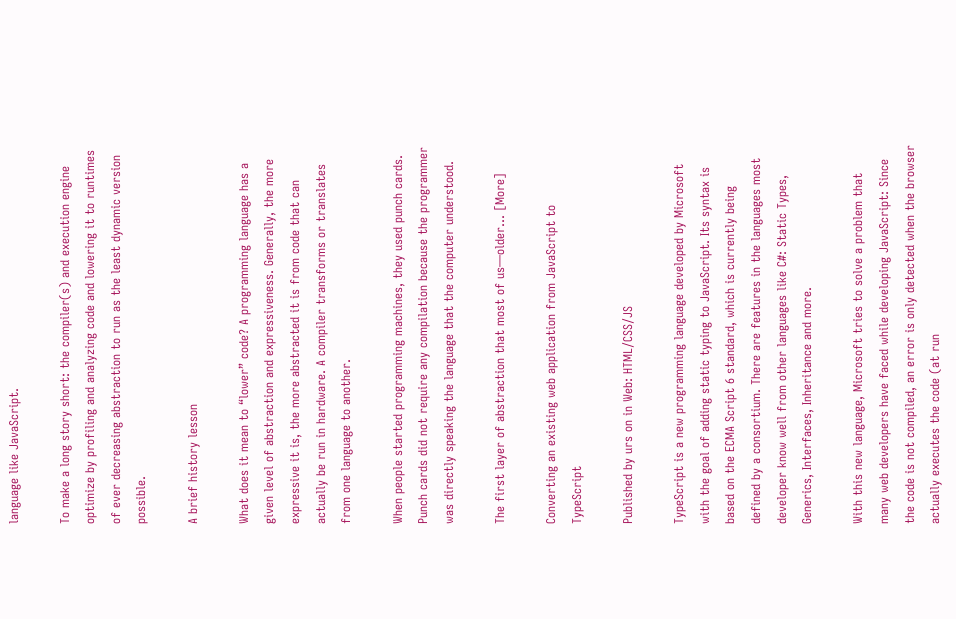language like JavaScript.

To make a long story short: the compiler(s) and execution engine optimize by profiling and analyzing code and lowering it to runtimes of ever decreasing abstraction to run as the least dynamic version possible.

A brief history lesson

What does it mean to “lower” code? A programming language has a given level of abstraction and expressiveness. Generally, the more expressive it is, the more abstracted it is from code that can actually be run in hardware. A compiler transforms or translates from one language to another.

When people started programming machines, they used punch cards. Punch cards did not require any compilation because the programmer was directly speaking the language that the computer understood.

The first layer of abstraction that most of us—older... [More]

Converting an existing web application from JavaScript to TypeScript

Published by urs on in Web: HTML/CSS/JS

TypeScript is a new programming language developed by Microsoft with the goal of adding static typing to JavaScript. Its syntax is based on the ECMA Script 6 standard, which is currently being defined by a consortium. There are features in the languages most developer know well from other languages like C#: Static Types, Generics, Interfaces, Inheritance and more.

With this new language, Microsoft tries to solve a problem that many web developers have faced while developing JavaScript: Since the code is not compiled, an error is only detected when the browser actually executes the code (at run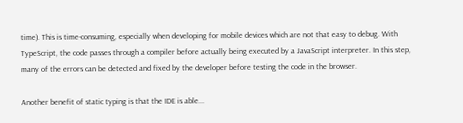time). This is time-consuming, especially when developing for mobile devices which are not that easy to debug. With TypeScript, the code passes through a compiler before actually being executed by a JavaScript interpreter. In this step, many of the errors can be detected and fixed by the developer before testing the code in the browser.

Another benefit of static typing is that the IDE is able...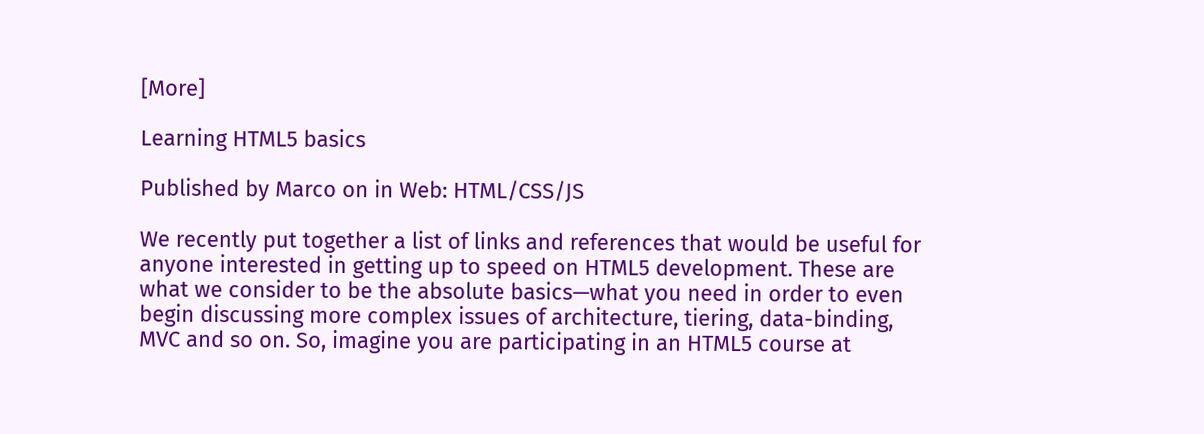[More]

Learning HTML5 basics

Published by Marco on in Web: HTML/CSS/JS

We recently put together a list of links and references that would be useful for anyone interested in getting up to speed on HTML5 development. These are what we consider to be the absolute basics—what you need in order to even begin discussing more complex issues of architecture, tiering, data-binding, MVC and so on. So, imagine you are participating in an HTML5 course at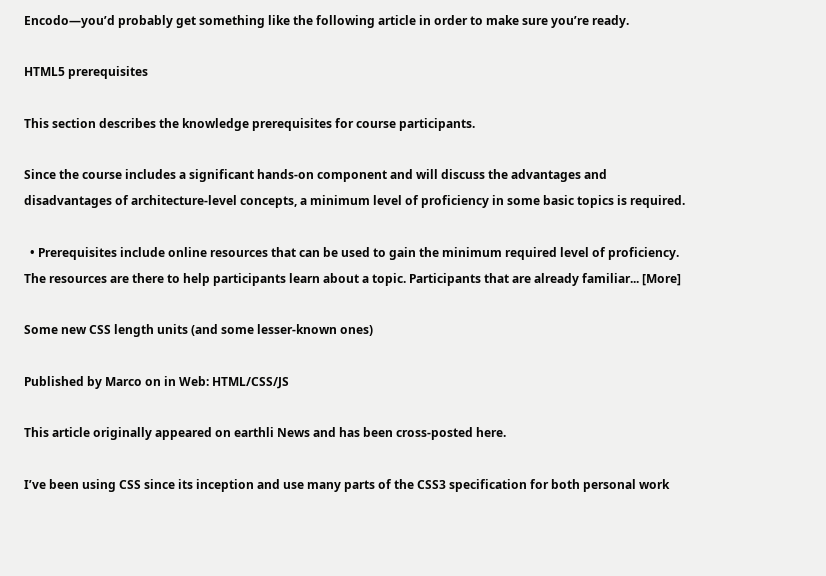Encodo—you’d probably get something like the following article in order to make sure you’re ready.

HTML5 prerequisites

This section describes the knowledge prerequisites for course participants.

Since the course includes a significant hands-on component and will discuss the advantages and disadvantages of architecture-level concepts, a minimum level of proficiency in some basic topics is required.

  • Prerequisites include online resources that can be used to gain the minimum required level of proficiency. The resources are there to help participants learn about a topic. Participants that are already familiar... [More]

Some new CSS length units (and some lesser-known ones)

Published by Marco on in Web: HTML/CSS/JS

This article originally appeared on earthli News and has been cross-posted here.

I’ve been using CSS since its inception and use many parts of the CSS3 specification for both personal work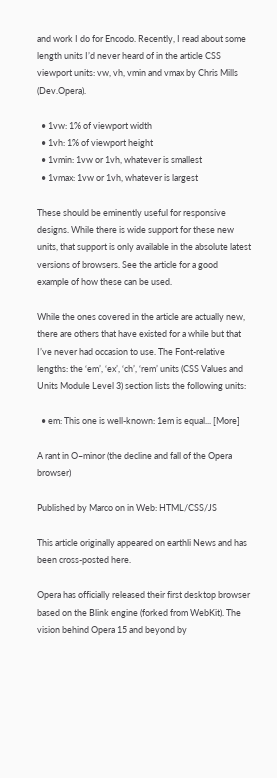and work I do for Encodo. Recently, I read about some length units I’d never heard of in the article CSS viewport units: vw, vh, vmin and vmax by Chris Mills (Dev.Opera).

  • 1vw: 1% of viewport width
  • 1vh: 1% of viewport height
  • 1vmin: 1vw or 1vh, whatever is smallest
  • 1vmax: 1vw or 1vh, whatever is largest

These should be eminently useful for responsive designs. While there is wide support for these new units, that support is only available in the absolute latest versions of browsers. See the article for a good example of how these can be used.

While the ones covered in the article are actually new, there are others that have existed for a while but that I’ve never had occasion to use. The Font-relative lengths: the ‘em’, ‘ex’, ‘ch’, ‘rem’ units (CSS Values and Units Module Level 3) section lists the following units:

  • em: This one is well-known: 1em is equal... [More]

A rant in O–minor (the decline and fall of the Opera browser)

Published by Marco on in Web: HTML/CSS/JS

This article originally appeared on earthli News and has been cross-posted here.

Opera has officially released their first desktop browser based on the Blink engine (forked from WebKit). The vision behind Opera 15 and beyond by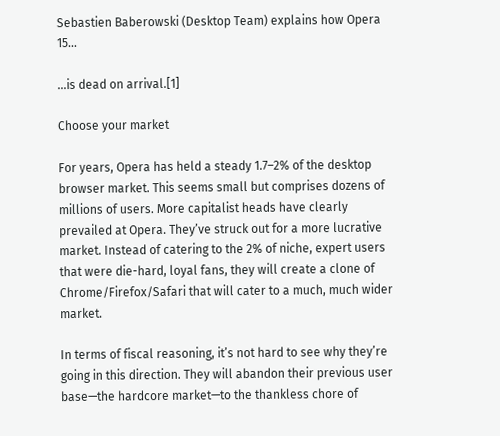Sebastien Baberowski (Desktop Team) explains how Opera 15…

…is dead on arrival.[1]

Choose your market

For years, Opera has held a steady 1.7–2% of the desktop browser market. This seems small but comprises dozens of millions of users. More capitalist heads have clearly prevailed at Opera. They’ve struck out for a more lucrative market. Instead of catering to the 2% of niche, expert users that were die-hard, loyal fans, they will create a clone of Chrome/Firefox/Safari that will cater to a much, much wider market.

In terms of fiscal reasoning, it’s not hard to see why they’re going in this direction. They will abandon their previous user base—the hardcore market—to the thankless chore of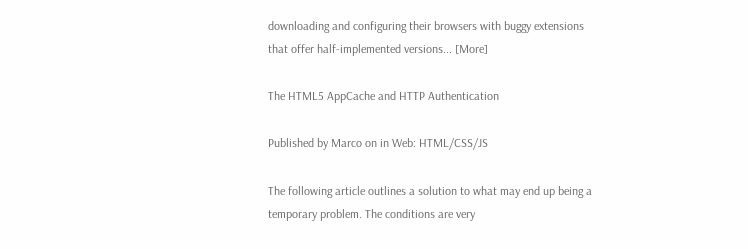downloading and configuring their browsers with buggy extensions that offer half-implemented versions... [More]

The HTML5 AppCache and HTTP Authentication

Published by Marco on in Web: HTML/CSS/JS

The following article outlines a solution to what may end up being a temporary problem. The conditions are very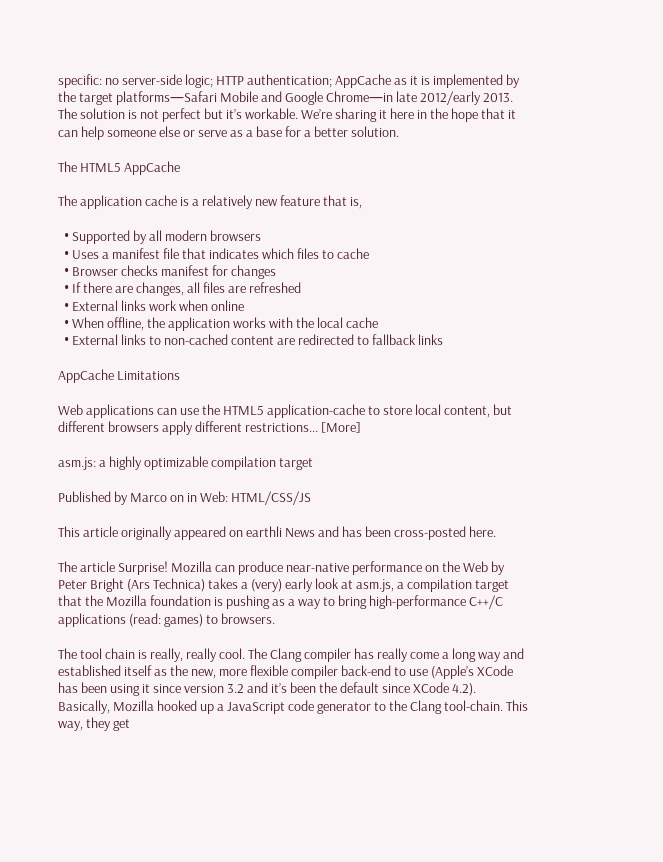specific: no server-side logic; HTTP authentication; AppCache as it is implemented by the target platforms—Safari Mobile and Google Chrome—in late 2012/early 2013. The solution is not perfect but it’s workable. We’re sharing it here in the hope that it can help someone else or serve as a base for a better solution.

The HTML5 AppCache

The application cache is a relatively new feature that is,

  • Supported by all modern browsers
  • Uses a manifest file that indicates which files to cache
  • Browser checks manifest for changes
  • If there are changes, all files are refreshed
  • External links work when online
  • When offline, the application works with the local cache
  • External links to non-cached content are redirected to fallback links

AppCache Limitations

Web applications can use the HTML5 application-cache to store local content, but different browsers apply different restrictions... [More]

asm.js: a highly optimizable compilation target

Published by Marco on in Web: HTML/CSS/JS

This article originally appeared on earthli News and has been cross-posted here.

The article Surprise! Mozilla can produce near-native performance on the Web by Peter Bright (Ars Technica) takes a (very) early look at asm.js, a compilation target that the Mozilla foundation is pushing as a way to bring high-performance C++/C applications (read: games) to browsers.

The tool chain is really, really cool. The Clang compiler has really come a long way and established itself as the new, more flexible compiler back-end to use (Apple’s XCode has been using it since version 3.2 and it’s been the default since XCode 4.2). Basically, Mozilla hooked up a JavaScript code generator to the Clang tool-chain. This way, they get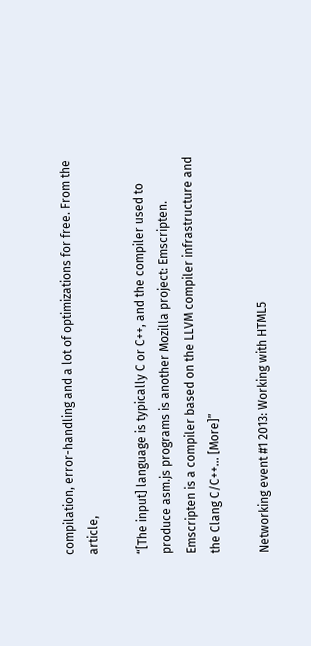compilation, error-handling and a lot of optimizations for free. From the article,

“[The input] language is typically C or C++, and the compiler used to produce asm.js programs is another Mozilla project: Emscripten. Emscripten is a compiler based on the LLVM compiler infrastructure and the Clang C/C++... [More]”

Networking event #1 2013: Working with HTML5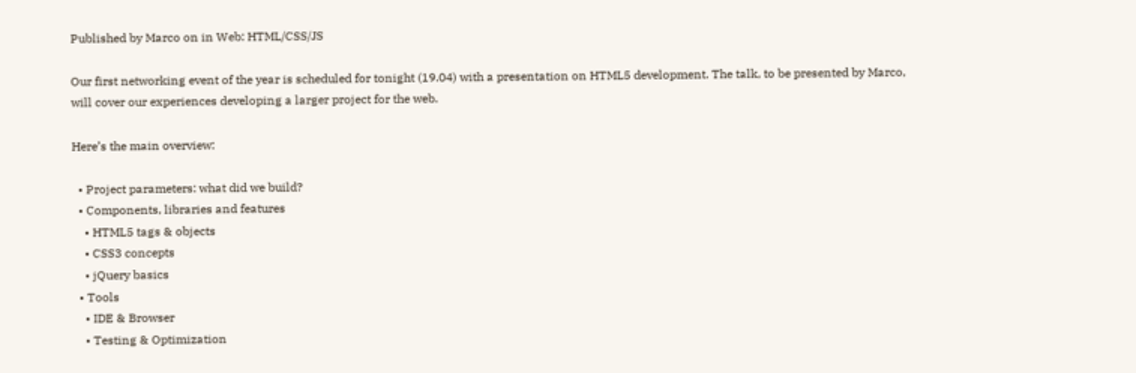Published by Marco on in Web: HTML/CSS/JS

Our first networking event of the year is scheduled for tonight (19.04) with a presentation on HTML5 development. The talk, to be presented by Marco, will cover our experiences developing a larger project for the web.

Here’s the main overview:

  • Project parameters: what did we build?
  • Components, libraries and features
    • HTML5 tags & objects
    • CSS3 concepts
    • jQuery basics
  • Tools
    • IDE & Browser
    • Testing & Optimization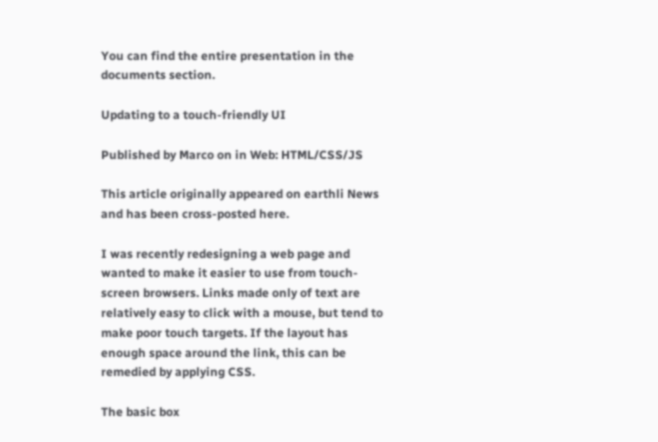You can find the entire presentation in the documents section.

Updating to a touch-friendly UI

Published by Marco on in Web: HTML/CSS/JS

This article originally appeared on earthli News and has been cross-posted here.

I was recently redesigning a web page and wanted to make it easier to use from touch-screen browsers. Links made only of text are relatively easy to click with a mouse, but tend to make poor touch targets. If the layout has enough space around the link, this can be remedied by applying CSS.

The basic box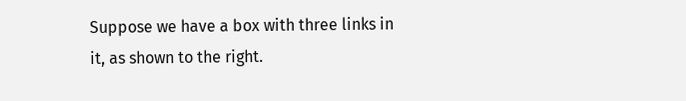Suppose we have a box with three links in it, as shown to the right.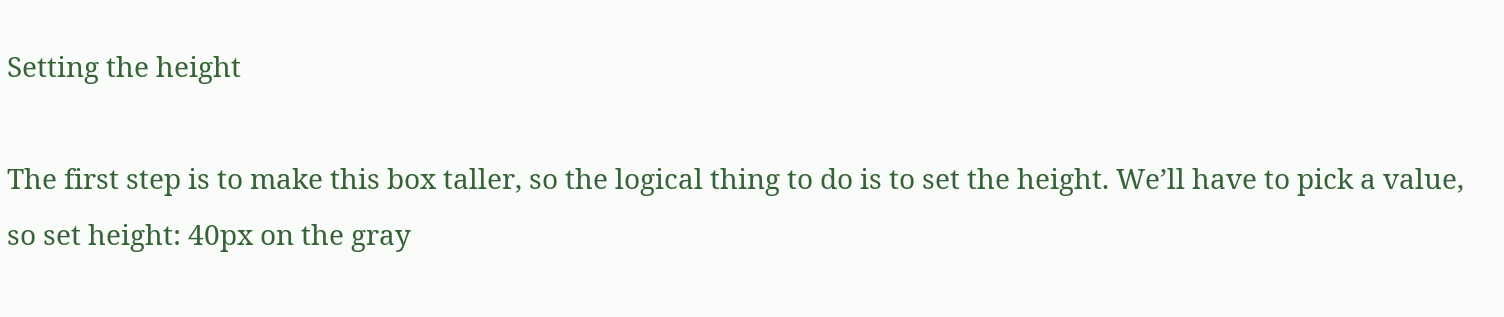Setting the height

The first step is to make this box taller, so the logical thing to do is to set the height. We’ll have to pick a value, so set height: 40px on the gray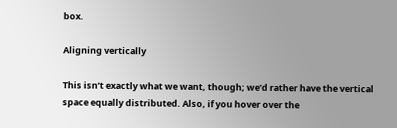box.

Aligning vertically

This isn’t exactly what we want, though; we’d rather have the vertical space equally distributed. Also, if you hover over the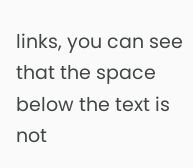links, you can see that the space below the text is not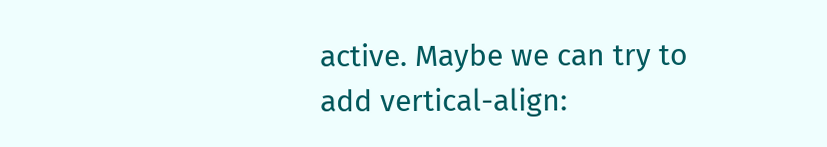active. Maybe we can try to add vertical-align: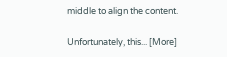middle to align the content.

Unfortunately, this... [More]